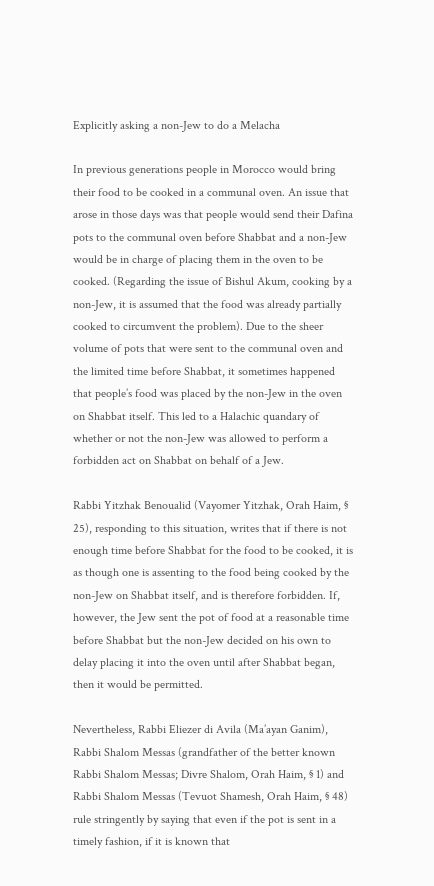Explicitly asking a non-Jew to do a Melacha

In previous generations people in Morocco would bring their food to be cooked in a communal oven. An issue that arose in those days was that people would send their Dafina pots to the communal oven before Shabbat and a non-Jew would be in charge of placing them in the oven to be cooked. (Regarding the issue of Bishul Akum, cooking by a non-Jew, it is assumed that the food was already partially cooked to circumvent the problem). Due to the sheer volume of pots that were sent to the communal oven and the limited time before Shabbat, it sometimes happened that people’s food was placed by the non-Jew in the oven on Shabbat itself. This led to a Halachic quandary of whether or not the non-Jew was allowed to perform a forbidden act on Shabbat on behalf of a Jew.

Rabbi Yitzhak Benoualid (Vayomer Yitzhak, Orah Haim, § 25), responding to this situation, writes that if there is not enough time before Shabbat for the food to be cooked, it is as though one is assenting to the food being cooked by the non-Jew on Shabbat itself, and is therefore forbidden. If, however, the Jew sent the pot of food at a reasonable time before Shabbat but the non-Jew decided on his own to delay placing it into the oven until after Shabbat began, then it would be permitted.

Nevertheless, Rabbi Eliezer di Avila (Ma’ayan Ganim), Rabbi Shalom Messas (grandfather of the better known Rabbi Shalom Messas; Divre Shalom, Orah Haim, § 1) and Rabbi Shalom Messas (Tevuot Shamesh, Orah Haim, § 48) rule stringently by saying that even if the pot is sent in a timely fashion, if it is known that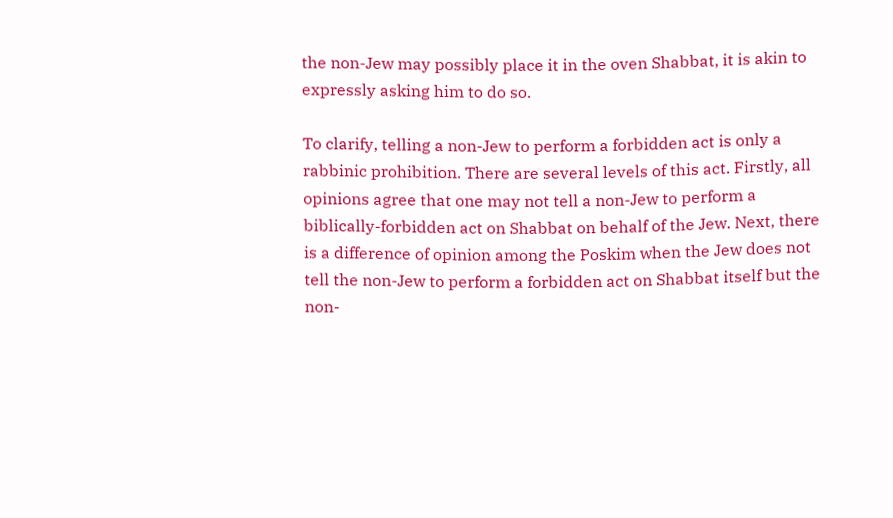the non-Jew may possibly place it in the oven Shabbat, it is akin to expressly asking him to do so.

To clarify, telling a non-Jew to perform a forbidden act is only a rabbinic prohibition. There are several levels of this act. Firstly, all opinions agree that one may not tell a non-Jew to perform a biblically-forbidden act on Shabbat on behalf of the Jew. Next, there is a difference of opinion among the Poskim when the Jew does not tell the non-Jew to perform a forbidden act on Shabbat itself but the non-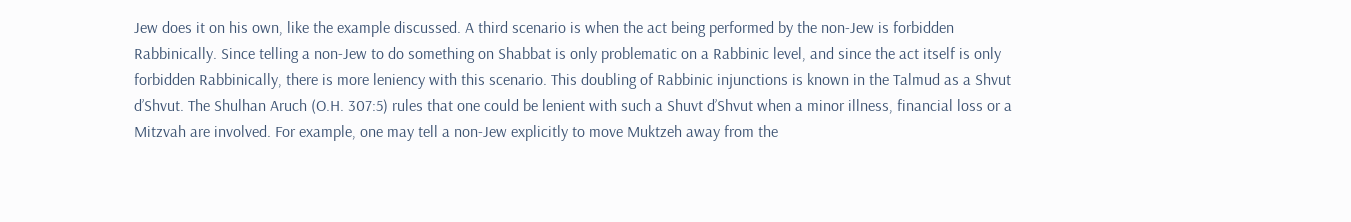Jew does it on his own, like the example discussed. A third scenario is when the act being performed by the non-Jew is forbidden Rabbinically. Since telling a non-Jew to do something on Shabbat is only problematic on a Rabbinic level, and since the act itself is only forbidden Rabbinically, there is more leniency with this scenario. This doubling of Rabbinic injunctions is known in the Talmud as a Shvut d’Shvut. The Shulhan Aruch (O.H. 307:5) rules that one could be lenient with such a Shuvt d’Shvut when a minor illness, financial loss or a Mitzvah are involved. For example, one may tell a non-Jew explicitly to move Muktzeh away from the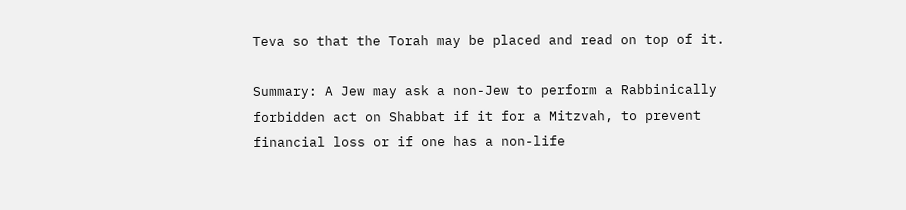Teva so that the Torah may be placed and read on top of it.

Summary: A Jew may ask a non-Jew to perform a Rabbinically forbidden act on Shabbat if it for a Mitzvah, to prevent financial loss or if one has a non-life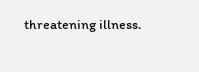threatening illness.